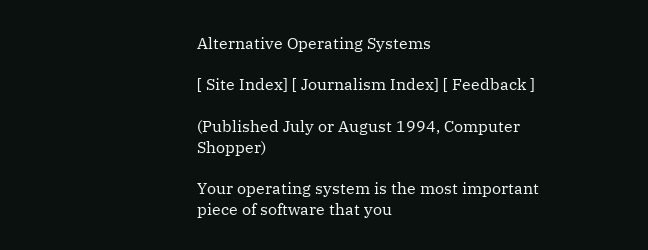Alternative Operating Systems

[ Site Index] [ Journalism Index] [ Feedback ]

(Published July or August 1994, Computer Shopper)

Your operating system is the most important piece of software that you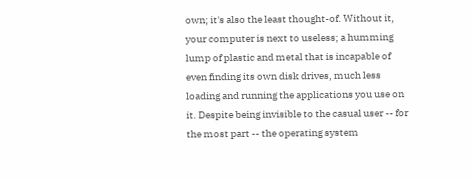own; it's also the least thought-of. Without it, your computer is next to useless; a humming lump of plastic and metal that is incapable of even finding its own disk drives, much less loading and running the applications you use on it. Despite being invisible to the casual user -- for the most part -- the operating system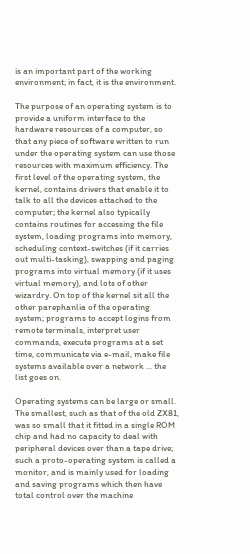is an important part of the working environment; in fact, it is the environment.

The purpose of an operating system is to provide a uniform interface to the hardware resources of a computer, so that any piece of software written to run under the operating system can use those resources with maximum efficiency. The first level of the operating system, the kernel, contains drivers that enable it to talk to all the devices attached to the computer; the kernel also typically contains routines for accessing the file system, loading programs into memory, scheduling context-switches (if it carries out multi-tasking), swapping and paging programs into virtual memory (if it uses virtual memory), and lots of other wizardry. On top of the kernel sit all the other parephanlia of the operating system; programs to accept logins from remote terminals, interpret user commands, execute programs at a set time, communicate via e-mail, make file systems available over a network ... the list goes on.

Operating systems can be large or small. The smallest, such as that of the old ZX81, was so small that it fitted in a single ROM chip and had no capacity to deal with peripheral devices over than a tape drive; such a proto-operating system is called a monitor, and is mainly used for loading and saving programs which then have total control over the machine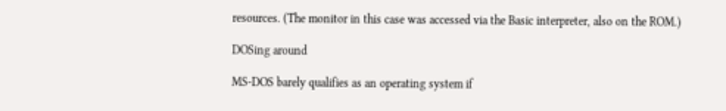resources. (The monitor in this case was accessed via the Basic interpreter, also on the ROM.)

DOSing around

MS-DOS barely qualifies as an operating system if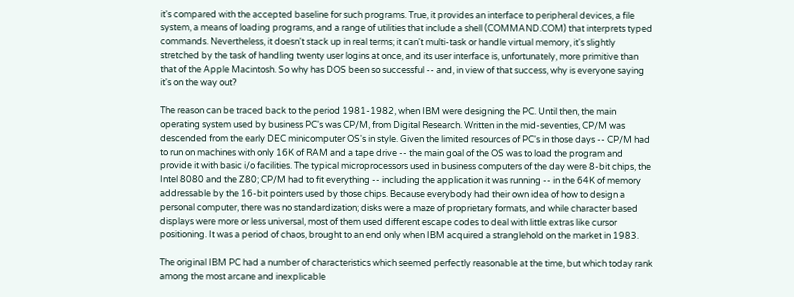it's compared with the accepted baseline for such programs. True, it provides an interface to peripheral devices, a file system, a means of loading programs, and a range of utilities that include a shell (COMMAND.COM) that interprets typed commands. Nevertheless, it doesn't stack up in real terms; it can't multi-task or handle virtual memory, it's slightly stretched by the task of handling twenty user logins at once, and its user interface is, unfortunately, more primitive than that of the Apple Macintosh. So why has DOS been so successful -- and, in view of that success, why is everyone saying it's on the way out?

The reason can be traced back to the period 1981-1982, when IBM were designing the PC. Until then, the main operating system used by business PC's was CP/M, from Digital Research. Written in the mid-seventies, CP/M was descended from the early DEC minicomputer OS's in style. Given the limited resources of PC's in those days -- CP/M had to run on machines with only 16K of RAM and a tape drive -- the main goal of the OS was to load the program and provide it with basic i/o facilities. The typical microprocessors used in business computers of the day were 8-bit chips, the Intel 8080 and the Z80; CP/M had to fit everything -- including the application it was running -- in the 64K of memory addressable by the 16-bit pointers used by those chips. Because everybody had their own idea of how to design a personal computer, there was no standardization; disks were a maze of proprietary formats, and while character based displays were more or less universal, most of them used different escape codes to deal with little extras like cursor positioning. It was a period of chaos, brought to an end only when IBM acquired a stranglehold on the market in 1983.

The original IBM PC had a number of characteristics which seemed perfectly reasonable at the time, but which today rank among the most arcane and inexplicable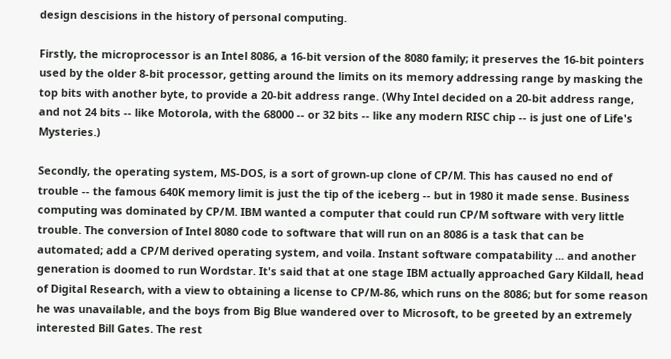design descisions in the history of personal computing.

Firstly, the microprocessor is an Intel 8086, a 16-bit version of the 8080 family; it preserves the 16-bit pointers used by the older 8-bit processor, getting around the limits on its memory addressing range by masking the top bits with another byte, to provide a 20-bit address range. (Why Intel decided on a 20-bit address range, and not 24 bits -- like Motorola, with the 68000 -- or 32 bits -- like any modern RISC chip -- is just one of Life's Mysteries.)

Secondly, the operating system, MS-DOS, is a sort of grown-up clone of CP/M. This has caused no end of trouble -- the famous 640K memory limit is just the tip of the iceberg -- but in 1980 it made sense. Business computing was dominated by CP/M. IBM wanted a computer that could run CP/M software with very little trouble. The conversion of Intel 8080 code to software that will run on an 8086 is a task that can be automated; add a CP/M derived operating system, and voila. Instant software compatability ... and another generation is doomed to run Wordstar. It's said that at one stage IBM actually approached Gary Kildall, head of Digital Research, with a view to obtaining a license to CP/M-86, which runs on the 8086; but for some reason he was unavailable, and the boys from Big Blue wandered over to Microsoft, to be greeted by an extremely interested Bill Gates. The rest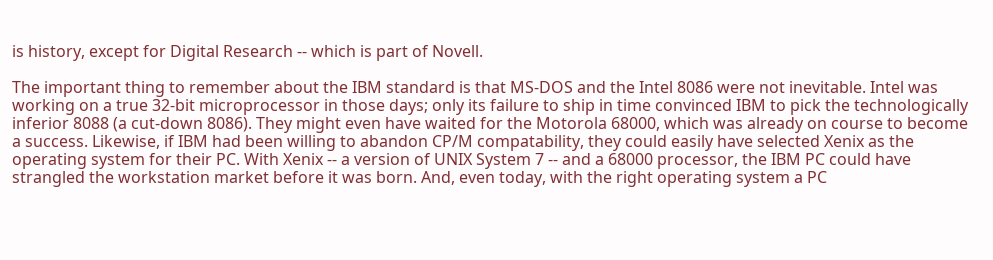is history, except for Digital Research -- which is part of Novell.

The important thing to remember about the IBM standard is that MS-DOS and the Intel 8086 were not inevitable. Intel was working on a true 32-bit microprocessor in those days; only its failure to ship in time convinced IBM to pick the technologically inferior 8088 (a cut-down 8086). They might even have waited for the Motorola 68000, which was already on course to become a success. Likewise, if IBM had been willing to abandon CP/M compatability, they could easily have selected Xenix as the operating system for their PC. With Xenix -- a version of UNIX System 7 -- and a 68000 processor, the IBM PC could have strangled the workstation market before it was born. And, even today, with the right operating system a PC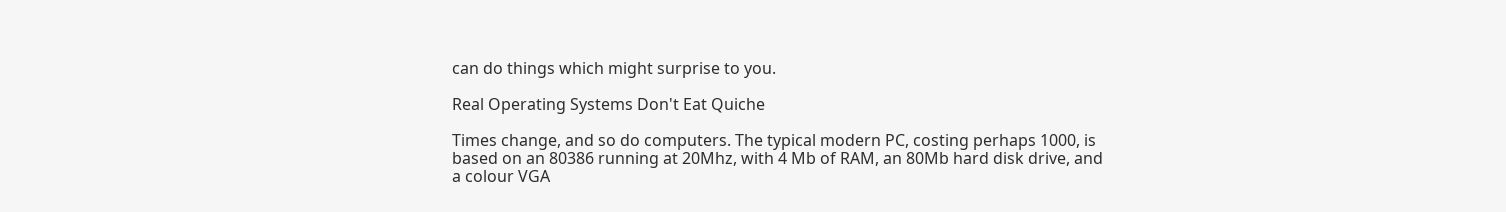can do things which might surprise to you.

Real Operating Systems Don't Eat Quiche

Times change, and so do computers. The typical modern PC, costing perhaps 1000, is based on an 80386 running at 20Mhz, with 4 Mb of RAM, an 80Mb hard disk drive, and a colour VGA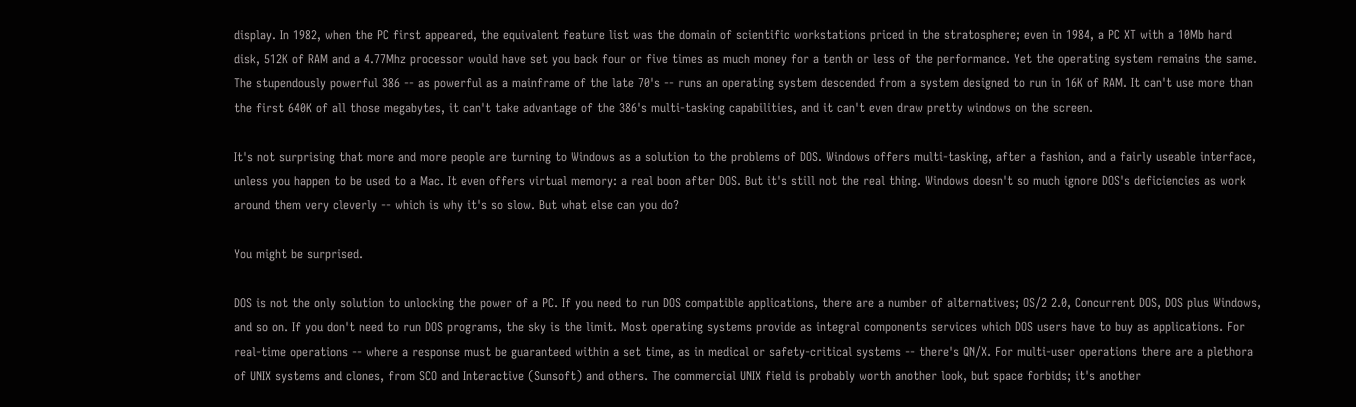display. In 1982, when the PC first appeared, the equivalent feature list was the domain of scientific workstations priced in the stratosphere; even in 1984, a PC XT with a 10Mb hard disk, 512K of RAM and a 4.77Mhz processor would have set you back four or five times as much money for a tenth or less of the performance. Yet the operating system remains the same. The stupendously powerful 386 -- as powerful as a mainframe of the late 70's -- runs an operating system descended from a system designed to run in 16K of RAM. It can't use more than the first 640K of all those megabytes, it can't take advantage of the 386's multi-tasking capabilities, and it can't even draw pretty windows on the screen.

It's not surprising that more and more people are turning to Windows as a solution to the problems of DOS. Windows offers multi-tasking, after a fashion, and a fairly useable interface, unless you happen to be used to a Mac. It even offers virtual memory: a real boon after DOS. But it's still not the real thing. Windows doesn't so much ignore DOS's deficiencies as work around them very cleverly -- which is why it's so slow. But what else can you do?

You might be surprised.

DOS is not the only solution to unlocking the power of a PC. If you need to run DOS compatible applications, there are a number of alternatives; OS/2 2.0, Concurrent DOS, DOS plus Windows, and so on. If you don't need to run DOS programs, the sky is the limit. Most operating systems provide as integral components services which DOS users have to buy as applications. For real-time operations -- where a response must be guaranteed within a set time, as in medical or safety-critical systems -- there's QN/X. For multi-user operations there are a plethora of UNIX systems and clones, from SCO and Interactive (Sunsoft) and others. The commercial UNIX field is probably worth another look, but space forbids; it's another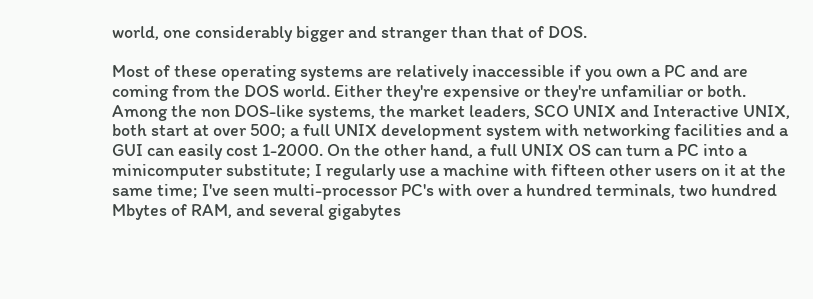world, one considerably bigger and stranger than that of DOS.

Most of these operating systems are relatively inaccessible if you own a PC and are coming from the DOS world. Either they're expensive or they're unfamiliar or both. Among the non DOS-like systems, the market leaders, SCO UNIX and Interactive UNIX, both start at over 500; a full UNIX development system with networking facilities and a GUI can easily cost 1-2000. On the other hand, a full UNIX OS can turn a PC into a minicomputer substitute; I regularly use a machine with fifteen other users on it at the same time; I've seen multi-processor PC's with over a hundred terminals, two hundred Mbytes of RAM, and several gigabytes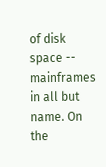of disk space -- mainframes in all but name. On the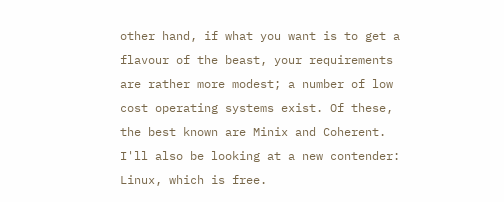other hand, if what you want is to get a flavour of the beast, your requirements are rather more modest; a number of low cost operating systems exist. Of these, the best known are Minix and Coherent. I'll also be looking at a new contender: Linux, which is free.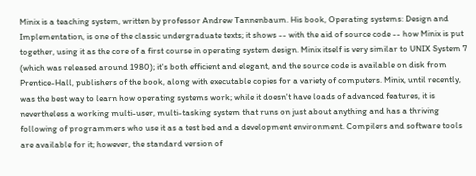Minix is a teaching system, written by professor Andrew Tannenbaum. His book, Operating systems: Design and Implementation, is one of the classic undergraduate texts; it shows -- with the aid of source code -- how Minix is put together, using it as the core of a first course in operating system design. Minix itself is very similar to UNIX System 7 (which was released around 1980); it's both efficient and elegant, and the source code is available on disk from Prentice-Hall, publishers of the book, along with executable copies for a variety of computers. Minix, until recently, was the best way to learn how operating systems work; while it doesn't have loads of advanced features, it is nevertheless a working multi-user, multi-tasking system that runs on just about anything and has a thriving following of programmers who use it as a test bed and a development environment. Compilers and software tools are available for it; however, the standard version of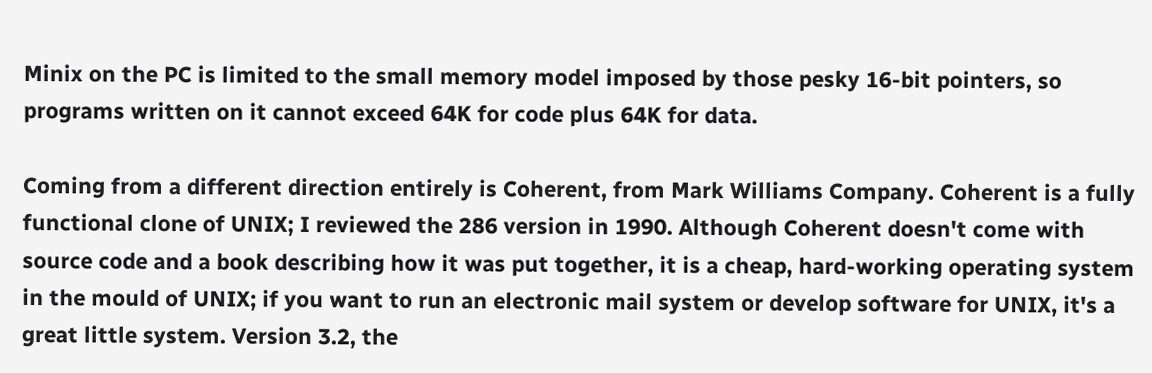Minix on the PC is limited to the small memory model imposed by those pesky 16-bit pointers, so programs written on it cannot exceed 64K for code plus 64K for data.

Coming from a different direction entirely is Coherent, from Mark Williams Company. Coherent is a fully functional clone of UNIX; I reviewed the 286 version in 1990. Although Coherent doesn't come with source code and a book describing how it was put together, it is a cheap, hard-working operating system in the mould of UNIX; if you want to run an electronic mail system or develop software for UNIX, it's a great little system. Version 3.2, the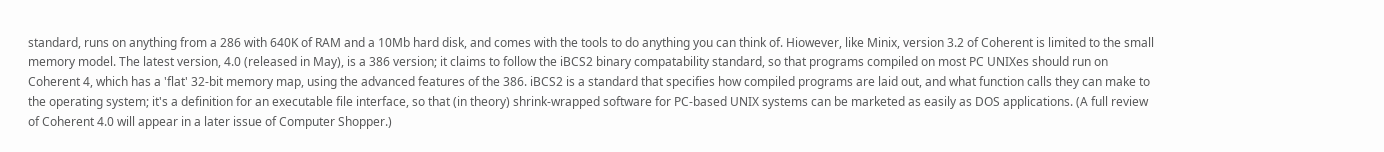standard, runs on anything from a 286 with 640K of RAM and a 10Mb hard disk, and comes with the tools to do anything you can think of. Hiowever, like Minix, version 3.2 of Coherent is limited to the small memory model. The latest version, 4.0 (released in May), is a 386 version; it claims to follow the iBCS2 binary compatability standard, so that programs compiled on most PC UNIXes should run on Coherent 4, which has a 'flat' 32-bit memory map, using the advanced features of the 386. iBCS2 is a standard that specifies how compiled programs are laid out, and what function calls they can make to the operating system; it's a definition for an executable file interface, so that (in theory) shrink-wrapped software for PC-based UNIX systems can be marketed as easily as DOS applications. (A full review of Coherent 4.0 will appear in a later issue of Computer Shopper.)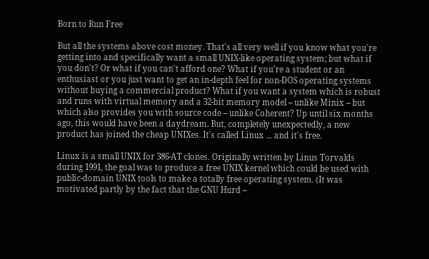Born to Run Free

But all the systems above cost money. That's all very well if you know what you're getting into and specifically want a small UNIX-like operating system; but what if you don't? Or what if you can't afford one? What if you're a student or an enthusiast or you just want to get an in-depth feel for non-DOS operating systems without buying a commercial product? What if you want a system which is robust and runs with virtual memory and a 32-bit memory model -- unlike Minix -- but which also provides you with source code -- unlike Coherent? Up until six months ago, this would have been a daydream. But, completely unexpectedly, a new product has joined the cheap UNIXes. It's called Linux ... and it's free.

Linux is a small UNIX for 386-AT clones. Originally written by Linus Torvalds during 1991, the goal was to produce a free UNIX kernel which could be used with public-domain UNIX tools to make a totally free operating system. (It was motivated partly by the fact that the GNU Hurd --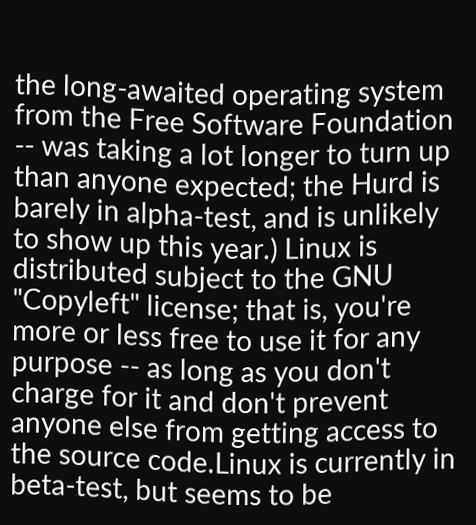the long-awaited operating system from the Free Software Foundation -- was taking a lot longer to turn up than anyone expected; the Hurd is barely in alpha-test, and is unlikely to show up this year.) Linux is distributed subject to the GNU "Copyleft" license; that is, you're more or less free to use it for any purpose -- as long as you don't charge for it and don't prevent anyone else from getting access to the source code.Linux is currently in beta-test, but seems to be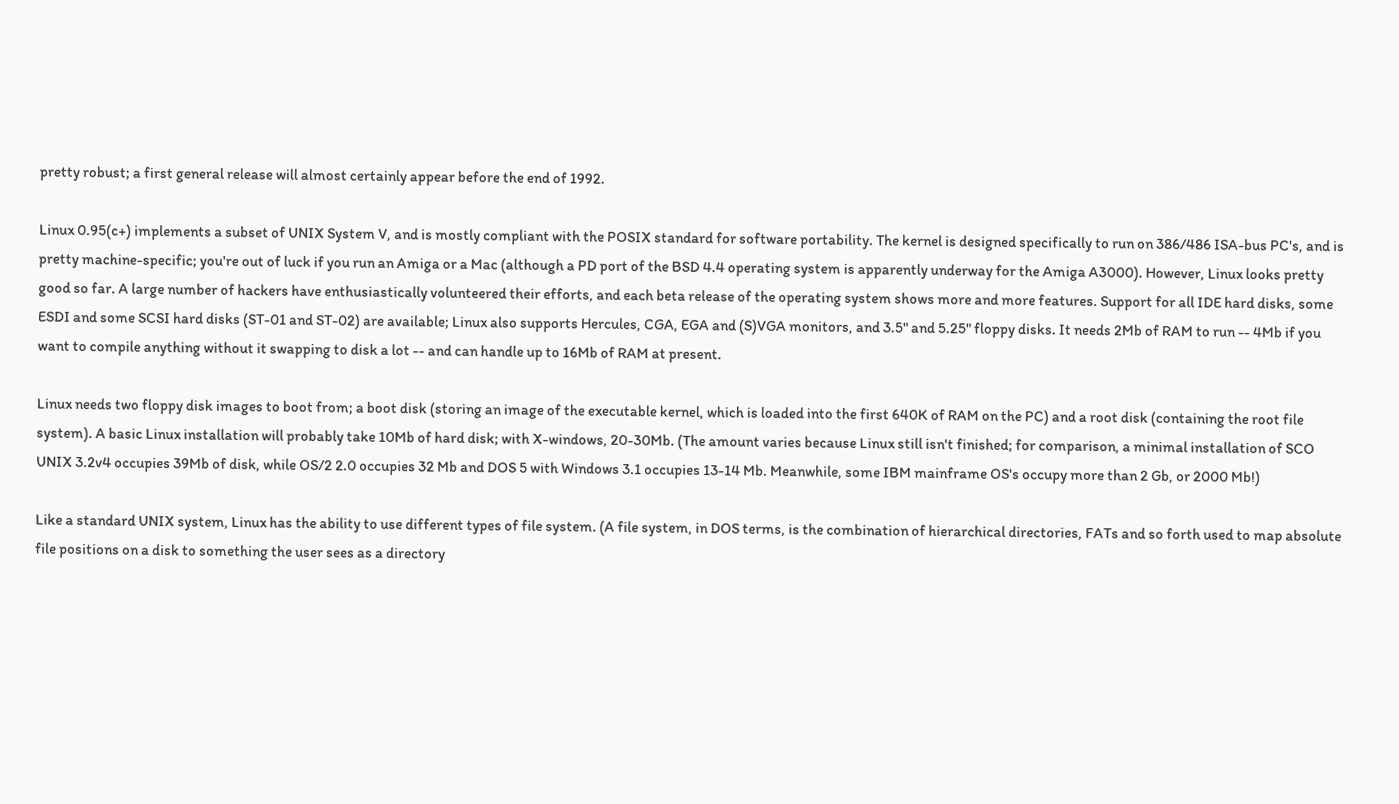pretty robust; a first general release will almost certainly appear before the end of 1992.

Linux 0.95(c+) implements a subset of UNIX System V, and is mostly compliant with the POSIX standard for software portability. The kernel is designed specifically to run on 386/486 ISA-bus PC's, and is pretty machine-specific; you're out of luck if you run an Amiga or a Mac (although a PD port of the BSD 4.4 operating system is apparently underway for the Amiga A3000). However, Linux looks pretty good so far. A large number of hackers have enthusiastically volunteered their efforts, and each beta release of the operating system shows more and more features. Support for all IDE hard disks, some ESDI and some SCSI hard disks (ST-01 and ST-02) are available; Linux also supports Hercules, CGA, EGA and (S)VGA monitors, and 3.5" and 5.25" floppy disks. It needs 2Mb of RAM to run -- 4Mb if you want to compile anything without it swapping to disk a lot -- and can handle up to 16Mb of RAM at present.

Linux needs two floppy disk images to boot from; a boot disk (storing an image of the executable kernel, which is loaded into the first 640K of RAM on the PC) and a root disk (containing the root file system). A basic Linux installation will probably take 10Mb of hard disk; with X-windows, 20-30Mb. (The amount varies because Linux still isn't finished; for comparison, a minimal installation of SCO UNIX 3.2v4 occupies 39Mb of disk, while OS/2 2.0 occupies 32 Mb and DOS 5 with Windows 3.1 occupies 13-14 Mb. Meanwhile, some IBM mainframe OS's occupy more than 2 Gb, or 2000 Mb!)

Like a standard UNIX system, Linux has the ability to use different types of file system. (A file system, in DOS terms, is the combination of hierarchical directories, FATs and so forth used to map absolute file positions on a disk to something the user sees as a directory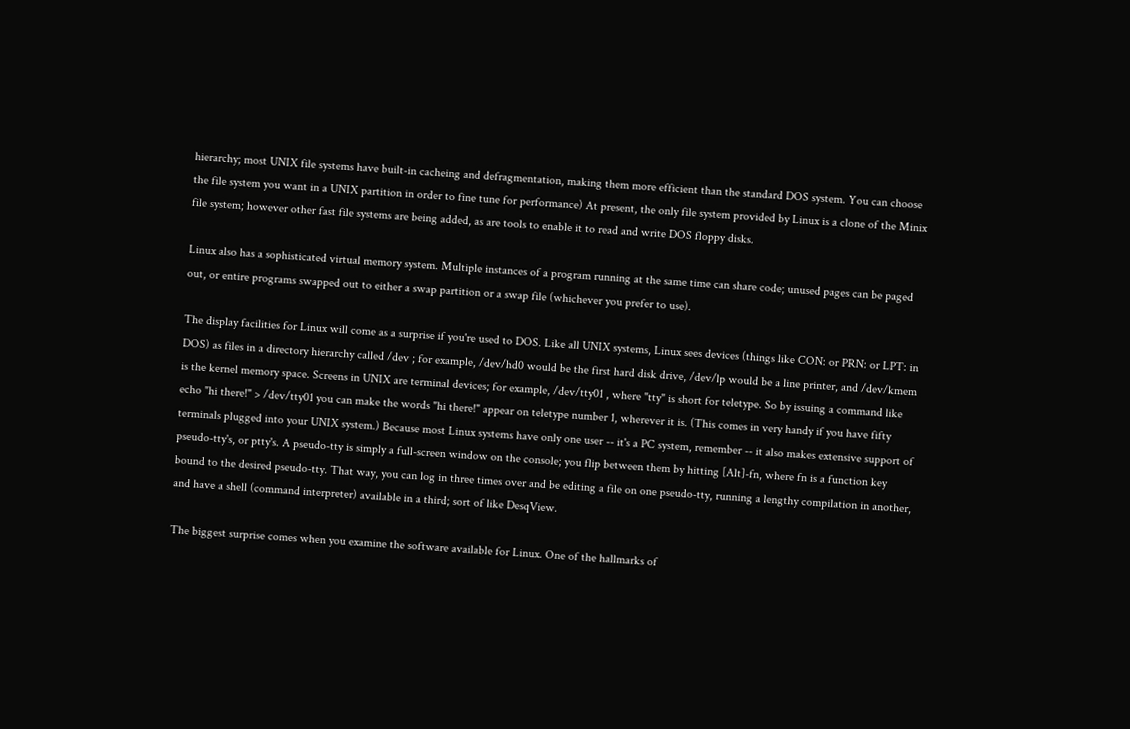hierarchy; most UNIX file systems have built-in cacheing and defragmentation, making them more efficient than the standard DOS system. You can choose the file system you want in a UNIX partition in order to fine tune for performance) At present, the only file system provided by Linux is a clone of the Minix file system; however other fast file systems are being added, as are tools to enable it to read and write DOS floppy disks.

Linux also has a sophisticated virtual memory system. Multiple instances of a program running at the same time can share code; unused pages can be paged out, or entire programs swapped out to either a swap partition or a swap file (whichever you prefer to use).

The display facilities for Linux will come as a surprise if you're used to DOS. Like all UNIX systems, Linux sees devices (things like CON: or PRN: or LPT: in DOS) as files in a directory hierarchy called /dev ; for example, /dev/hd0 would be the first hard disk drive, /dev/lp would be a line printer, and /dev/kmem is the kernel memory space. Screens in UNIX are terminal devices; for example, /dev/tty01 , where "tty" is short for teletype. So by issuing a command like echo "hi there!" > /dev/tty01 you can make the words "hi there!" appear on teletype number 1, wherever it is. (This comes in very handy if you have fifty terminals plugged into your UNIX system.) Because most Linux systems have only one user -- it's a PC system, remember -- it also makes extensive support of pseudo-tty's, or ptty's. A pseudo-tty is simply a full-screen window on the console; you flip between them by hitting [Alt]-fn, where fn is a function key bound to the desired pseudo-tty. That way, you can log in three times over and be editing a file on one pseudo-tty, running a lengthy compilation in another, and have a shell (command interpreter) available in a third; sort of like DesqView.

The biggest surprise comes when you examine the software available for Linux. One of the hallmarks of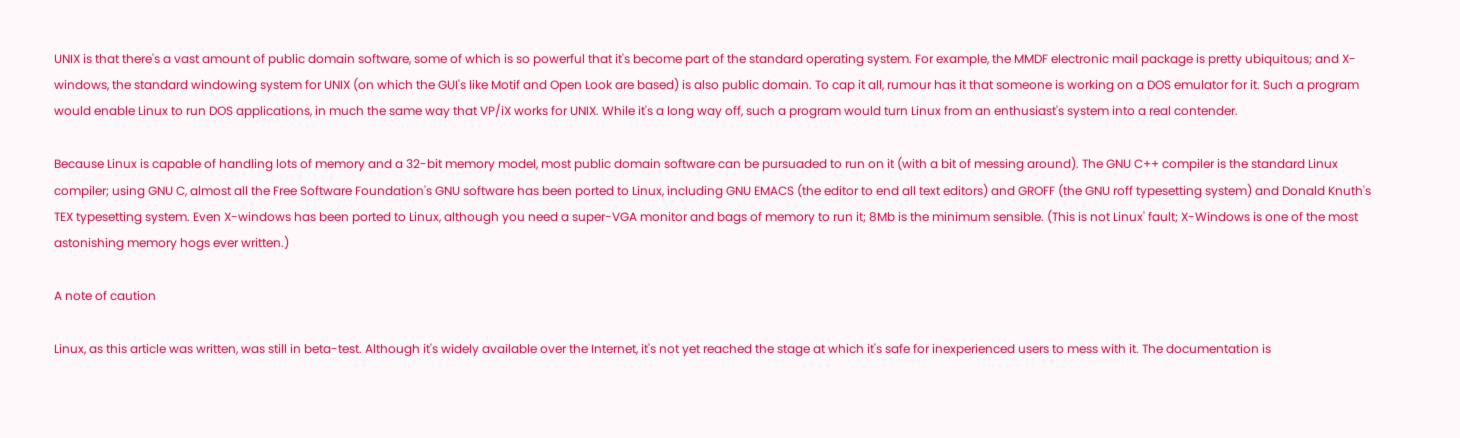UNIX is that there's a vast amount of public domain software, some of which is so powerful that it's become part of the standard operating system. For example, the MMDF electronic mail package is pretty ubiquitous; and X-windows, the standard windowing system for UNIX (on which the GUI's like Motif and Open Look are based) is also public domain. To cap it all, rumour has it that someone is working on a DOS emulator for it. Such a program would enable Linux to run DOS applications, in much the same way that VP/iX works for UNIX. While it's a long way off, such a program would turn Linux from an enthusiast's system into a real contender.

Because Linux is capable of handling lots of memory and a 32-bit memory model, most public domain software can be pursuaded to run on it (with a bit of messing around). The GNU C++ compiler is the standard Linux compiler; using GNU C, almost all the Free Software Foundation's GNU software has been ported to Linux, including GNU EMACS (the editor to end all text editors) and GROFF (the GNU roff typesetting system) and Donald Knuth's TEX typesetting system. Even X-windows has been ported to Linux, although you need a super-VGA monitor and bags of memory to run it; 8Mb is the minimum sensible. (This is not Linux' fault; X-Windows is one of the most astonishing memory hogs ever written.)

A note of caution

Linux, as this article was written, was still in beta-test. Although it's widely available over the Internet, it's not yet reached the stage at which it's safe for inexperienced users to mess with it. The documentation is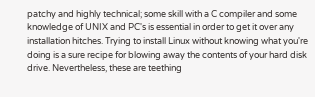patchy and highly technical; some skill with a C compiler and some knowledge of UNIX and PC's is essential in order to get it over any installation hitches. Trying to install Linux without knowing what you're doing is a sure recipe for blowing away the contents of your hard disk drive. Nevertheless, these are teething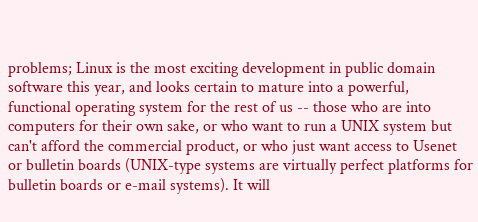problems; Linux is the most exciting development in public domain software this year, and looks certain to mature into a powerful, functional operating system for the rest of us -- those who are into computers for their own sake, or who want to run a UNIX system but can't afford the commercial product, or who just want access to Usenet or bulletin boards (UNIX-type systems are virtually perfect platforms for bulletin boards or e-mail systems). It will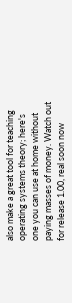also make a great tool for teaching operating systems theory; here's one you can use at home without paying masses of money. Watch out for release 1.00, real soon now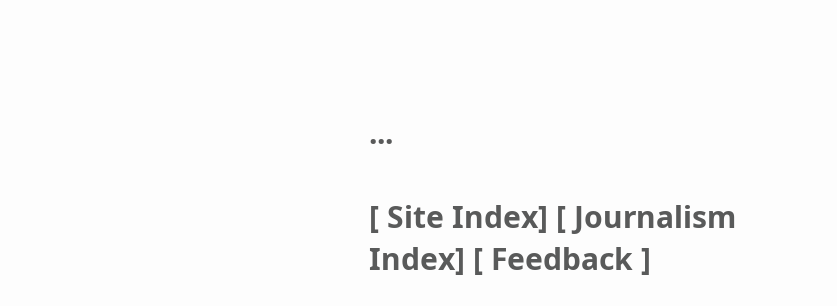...

[ Site Index] [ Journalism Index] [ Feedback ]